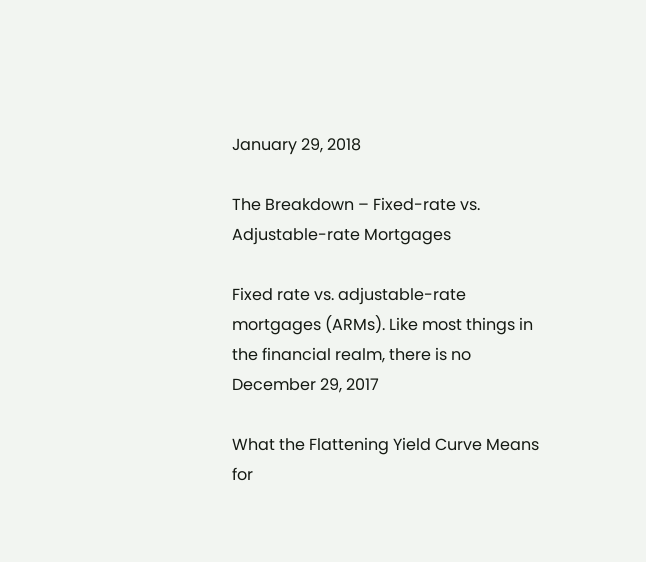January 29, 2018

The Breakdown – Fixed-rate vs. Adjustable-rate Mortgages

Fixed rate vs. adjustable-rate mortgages (ARMs). Like most things in the financial realm, there is no
December 29, 2017

What the Flattening Yield Curve Means for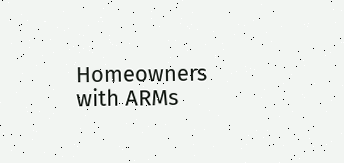Homeowners with ARMs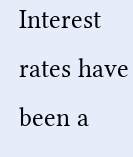Interest rates have been a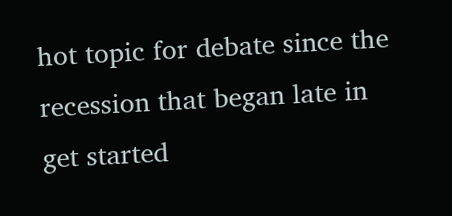hot topic for debate since the recession that began late in
get started